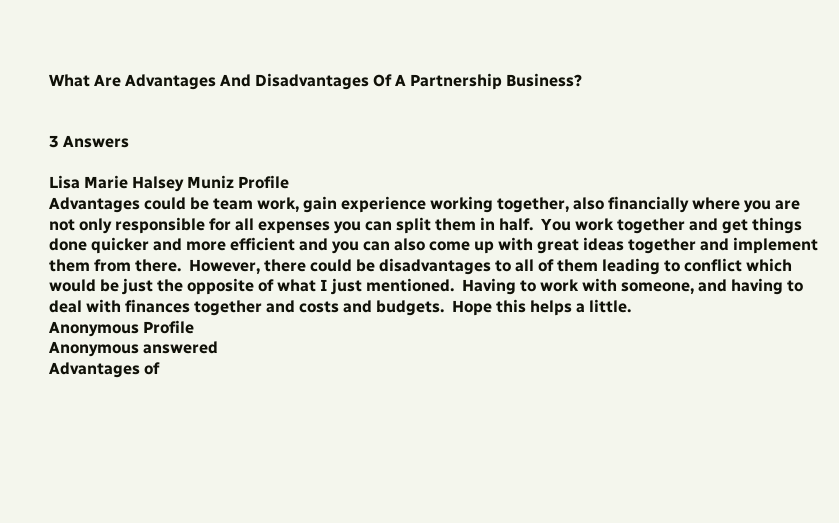What Are Advantages And Disadvantages Of A Partnership Business?


3 Answers

Lisa Marie Halsey Muniz Profile
Advantages could be team work, gain experience working together, also financially where you are not only responsible for all expenses you can split them in half.  You work together and get things done quicker and more efficient and you can also come up with great ideas together and implement them from there.  However, there could be disadvantages to all of them leading to conflict which would be just the opposite of what I just mentioned.  Having to work with someone, and having to deal with finances together and costs and budgets.  Hope this helps a little.
Anonymous Profile
Anonymous answered
Advantages of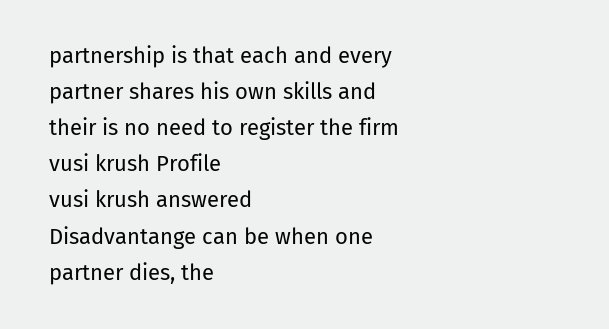partnership is that each and every partner shares his own skills and their is no need to register the firm
vusi krush Profile
vusi krush answered
Disadvantange can be when one partner dies, the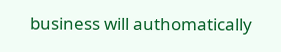business will authomatically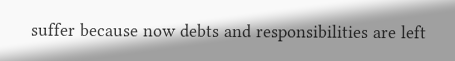suffer because now debts and responsibilities are left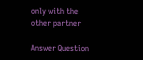only with the other partner

Answer Question